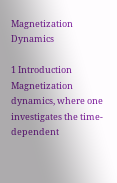Magnetization Dynamics

1 Introduction
Magnetization dynamics, where one investigates the time-dependent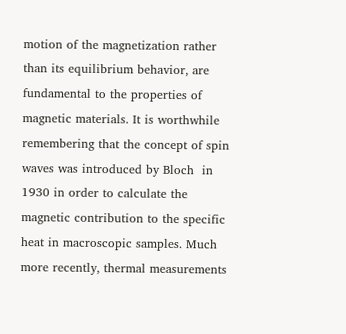motion of the magnetization rather than its equilibrium behavior, are fundamental to the properties of magnetic materials. It is worthwhile remembering that the concept of spin waves was introduced by Bloch  in 1930 in order to calculate the magnetic contribution to the specific heat in macroscopic samples. Much more recently, thermal measurements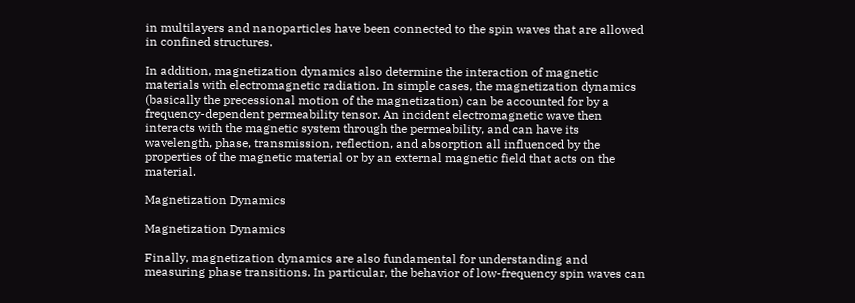in multilayers and nanoparticles have been connected to the spin waves that are allowed in confined structures.

In addition, magnetization dynamics also determine the interaction of magnetic materials with electromagnetic radiation. In simple cases, the magnetization dynamics (basically the precessional motion of the magnetization) can be accounted for by a frequency-dependent permeability tensor. An incident electromagnetic wave then interacts with the magnetic system through the permeability, and can have its wavelength, phase, transmission, reflection, and absorption all influenced by the properties of the magnetic material or by an external magnetic field that acts on the material.

Magnetization Dynamics

Magnetization Dynamics

Finally, magnetization dynamics are also fundamental for understanding and measuring phase transitions. In particular, the behavior of low-frequency spin waves can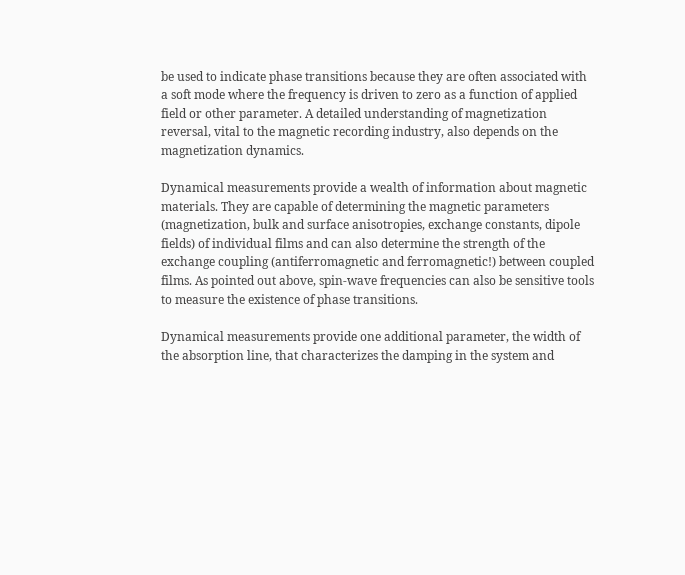be used to indicate phase transitions because they are often associated with a soft mode where the frequency is driven to zero as a function of applied field or other parameter. A detailed understanding of magnetization reversal, vital to the magnetic recording industry, also depends on the magnetization dynamics.

Dynamical measurements provide a wealth of information about magnetic materials. They are capable of determining the magnetic parameters (magnetization, bulk and surface anisotropies, exchange constants, dipole fields) of individual films and can also determine the strength of the exchange coupling (antiferromagnetic and ferromagnetic!) between coupled films. As pointed out above, spin-wave frequencies can also be sensitive tools to measure the existence of phase transitions.

Dynamical measurements provide one additional parameter, the width of the absorption line, that characterizes the damping in the system and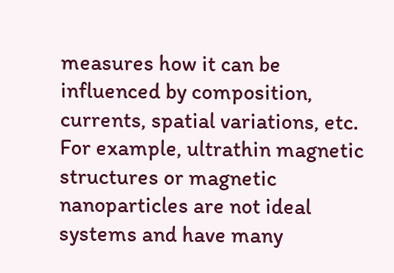measures how it can be influenced by composition, currents, spatial variations, etc. For example, ultrathin magnetic structures or magnetic nanoparticles are not ideal systems and have many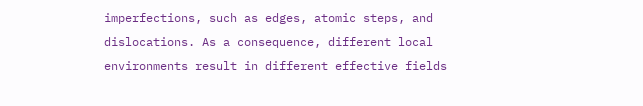imperfections, such as edges, atomic steps, and dislocations. As a consequence, different local environments result in different effective fields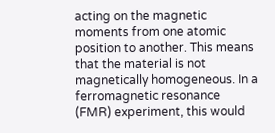acting on the magnetic moments from one atomic position to another. This means that the material is not magnetically homogeneous. In a ferromagnetic resonance (FMR) experiment, this would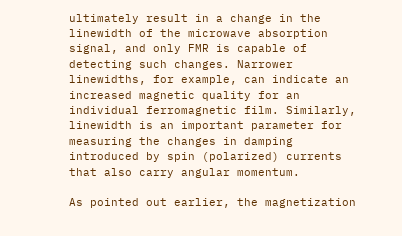ultimately result in a change in the linewidth of the microwave absorption signal, and only FMR is capable of detecting such changes. Narrower linewidths, for example, can indicate an increased magnetic quality for an individual ferromagnetic film. Similarly, linewidth is an important parameter for measuring the changes in damping introduced by spin (polarized) currents that also carry angular momentum.

As pointed out earlier, the magnetization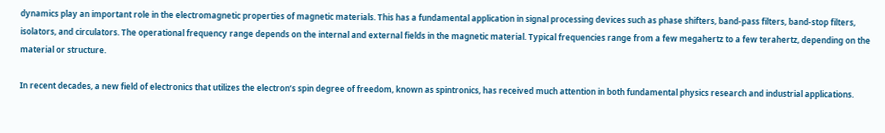dynamics play an important role in the electromagnetic properties of magnetic materials. This has a fundamental application in signal processing devices such as phase shifters, band-pass filters, band-stop filters, isolators, and circulators. The operational frequency range depends on the internal and external fields in the magnetic material. Typical frequencies range from a few megahertz to a few terahertz, depending on the material or structure.

In recent decades, a new field of electronics that utilizes the electron’s spin degree of freedom, known as spintronics, has received much attention in both fundamental physics research and industrial applications.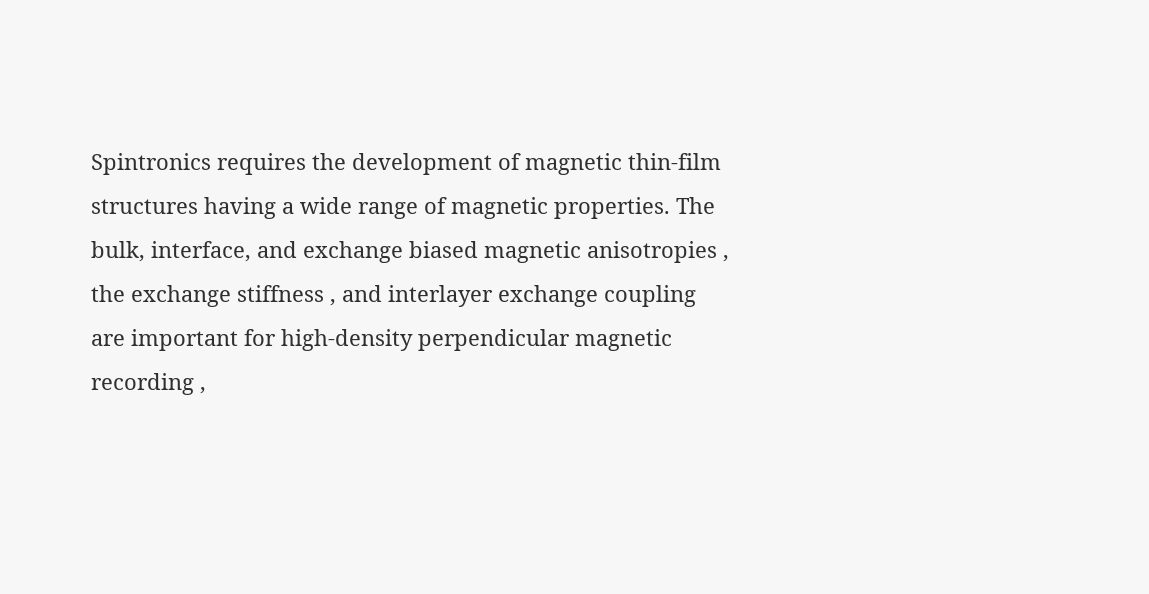Spintronics requires the development of magnetic thin-film structures having a wide range of magnetic properties. The bulk, interface, and exchange biased magnetic anisotropies , the exchange stiffness , and interlayer exchange coupling are important for high-density perpendicular magnetic recording ,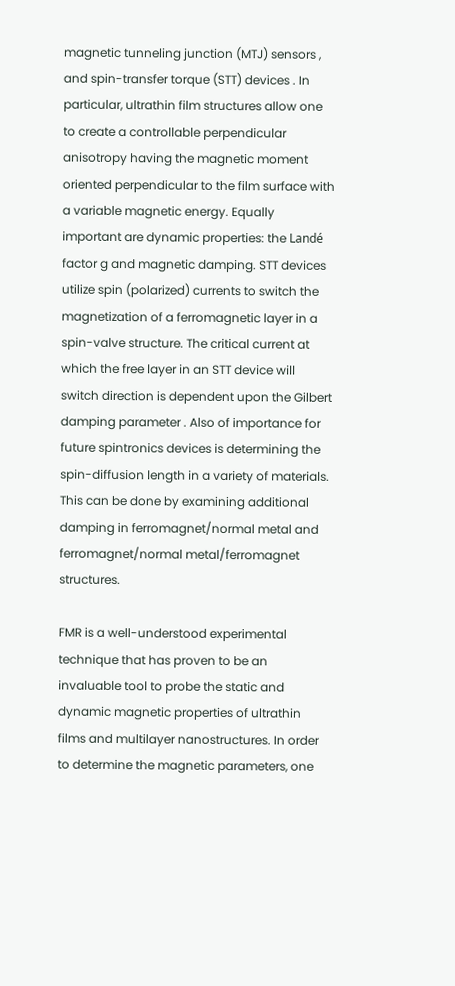magnetic tunneling junction (MTJ) sensors , and spin-transfer torque (STT) devices . In particular, ultrathin film structures allow one to create a controllable perpendicular anisotropy having the magnetic moment oriented perpendicular to the film surface with a variable magnetic energy. Equally important are dynamic properties: the Landé factor g and magnetic damping. STT devices utilize spin (polarized) currents to switch the magnetization of a ferromagnetic layer in a spin-valve structure. The critical current at which the free layer in an STT device will switch direction is dependent upon the Gilbert damping parameter . Also of importance for future spintronics devices is determining the spin-diffusion length in a variety of materials. This can be done by examining additional damping in ferromagnet/normal metal and ferromagnet/normal metal/ferromagnet structures.

FMR is a well-understood experimental technique that has proven to be an invaluable tool to probe the static and dynamic magnetic properties of ultrathin films and multilayer nanostructures. In order to determine the magnetic parameters, one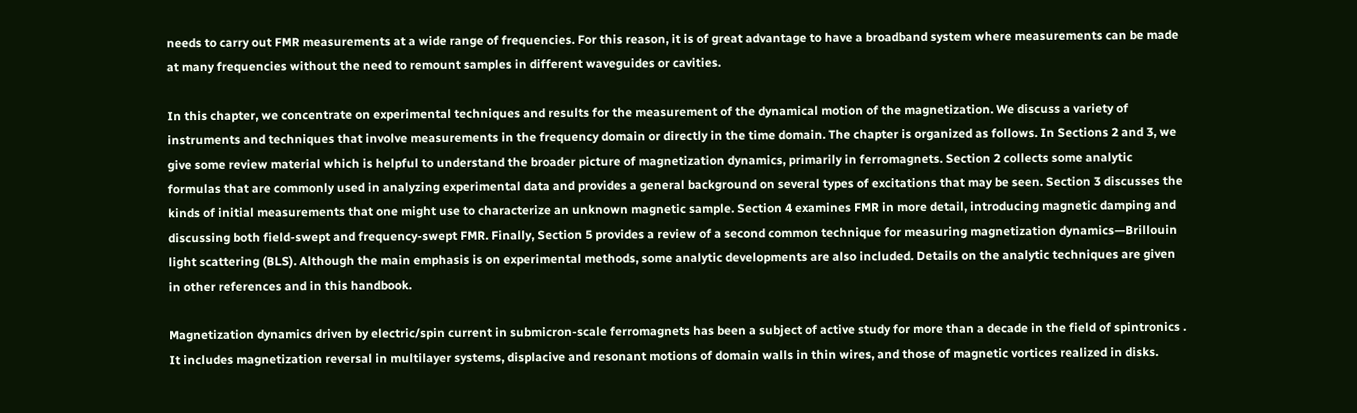needs to carry out FMR measurements at a wide range of frequencies. For this reason, it is of great advantage to have a broadband system where measurements can be made at many frequencies without the need to remount samples in different waveguides or cavities.

In this chapter, we concentrate on experimental techniques and results for the measurement of the dynamical motion of the magnetization. We discuss a variety of instruments and techniques that involve measurements in the frequency domain or directly in the time domain. The chapter is organized as follows. In Sections 2 and 3, we give some review material which is helpful to understand the broader picture of magnetization dynamics, primarily in ferromagnets. Section 2 collects some analytic formulas that are commonly used in analyzing experimental data and provides a general background on several types of excitations that may be seen. Section 3 discusses the kinds of initial measurements that one might use to characterize an unknown magnetic sample. Section 4 examines FMR in more detail, introducing magnetic damping and discussing both field-swept and frequency-swept FMR. Finally, Section 5 provides a review of a second common technique for measuring magnetization dynamics—Brillouin light scattering (BLS). Although the main emphasis is on experimental methods, some analytic developments are also included. Details on the analytic techniques are given in other references and in this handbook.

Magnetization dynamics driven by electric/spin current in submicron-scale ferromagnets has been a subject of active study for more than a decade in the field of spintronics . It includes magnetization reversal in multilayer systems, displacive and resonant motions of domain walls in thin wires, and those of magnetic vortices realized in disks.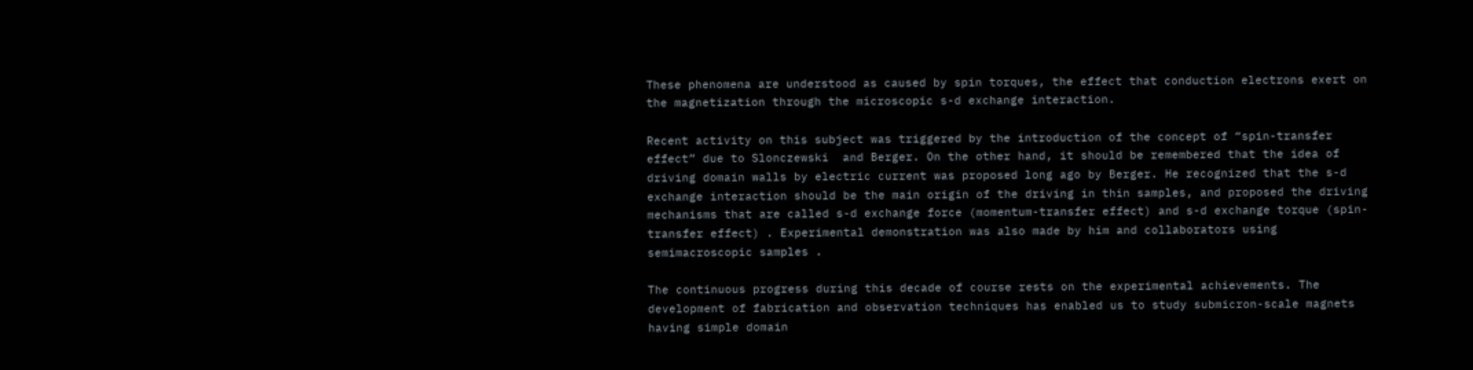These phenomena are understood as caused by spin torques, the effect that conduction electrons exert on the magnetization through the microscopic s-d exchange interaction.

Recent activity on this subject was triggered by the introduction of the concept of “spin-transfer effect” due to Slonczewski  and Berger. On the other hand, it should be remembered that the idea of driving domain walls by electric current was proposed long ago by Berger. He recognized that the s-d exchange interaction should be the main origin of the driving in thin samples, and proposed the driving mechanisms that are called s-d exchange force (momentum-transfer effect) and s-d exchange torque (spin-transfer effect) . Experimental demonstration was also made by him and collaborators using semimacroscopic samples .

The continuous progress during this decade of course rests on the experimental achievements. The development of fabrication and observation techniques has enabled us to study submicron-scale magnets having simple domain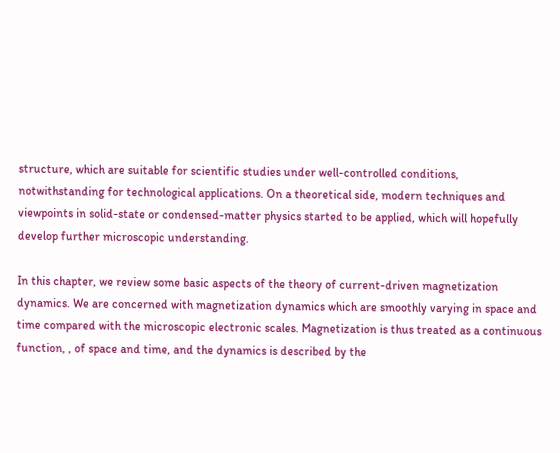structure, which are suitable for scientific studies under well-controlled conditions, notwithstanding for technological applications. On a theoretical side, modern techniques and viewpoints in solid-state or condensed-matter physics started to be applied, which will hopefully develop further microscopic understanding.

In this chapter, we review some basic aspects of the theory of current-driven magnetization dynamics. We are concerned with magnetization dynamics which are smoothly varying in space and time compared with the microscopic electronic scales. Magnetization is thus treated as a continuous function, , of space and time, and the dynamics is described by the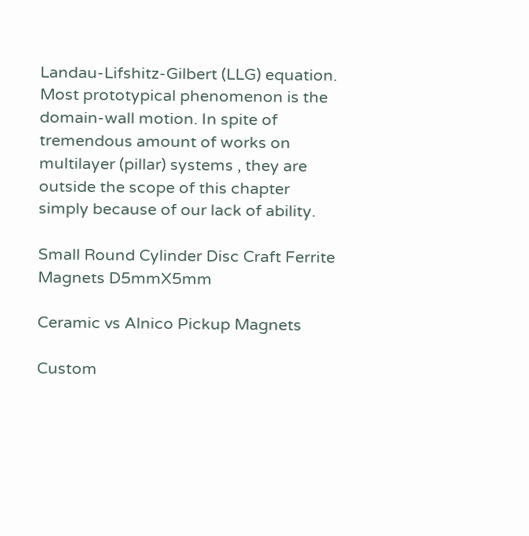Landau-Lifshitz-Gilbert (LLG) equation. Most prototypical phenomenon is the domain-wall motion. In spite of tremendous amount of works on multilayer (pillar) systems , they are outside the scope of this chapter simply because of our lack of ability.

Small Round Cylinder Disc Craft Ferrite Magnets D5mmX5mm

Ceramic vs Alnico Pickup Magnets

Custom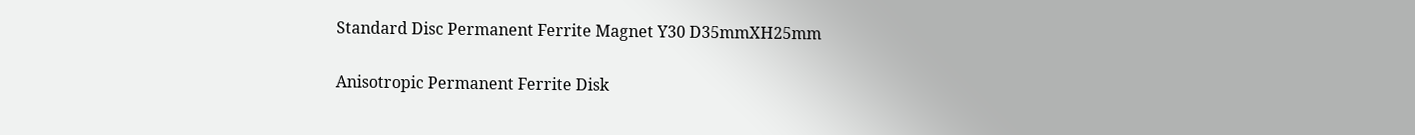Standard Disc Permanent Ferrite Magnet Y30 D35mmXH25mm

Anisotropic Permanent Ferrite Disk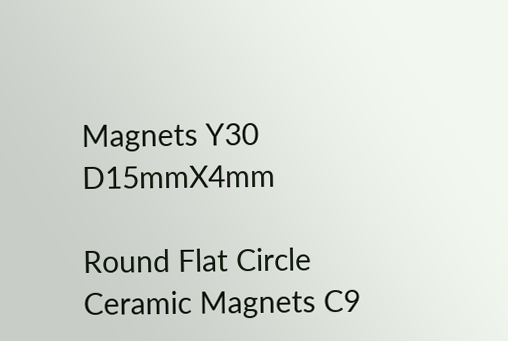Magnets Y30 D15mmX4mm

Round Flat Circle Ceramic Magnets C9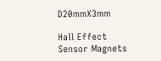D20mmX3mm

Hall Effect Sensor Magnets